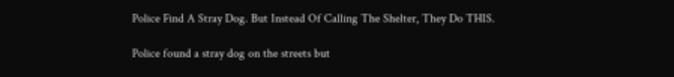Police Find A Stray Dog. But Instead Of Calling The Shelter, They Do THIS.

Police found a stray dog on the streets but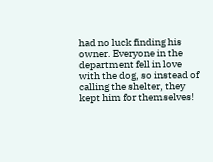had no luck finding his owner. Everyone in the department fell in love with the dog, so instead of calling the shelter, they kept him for themselves!